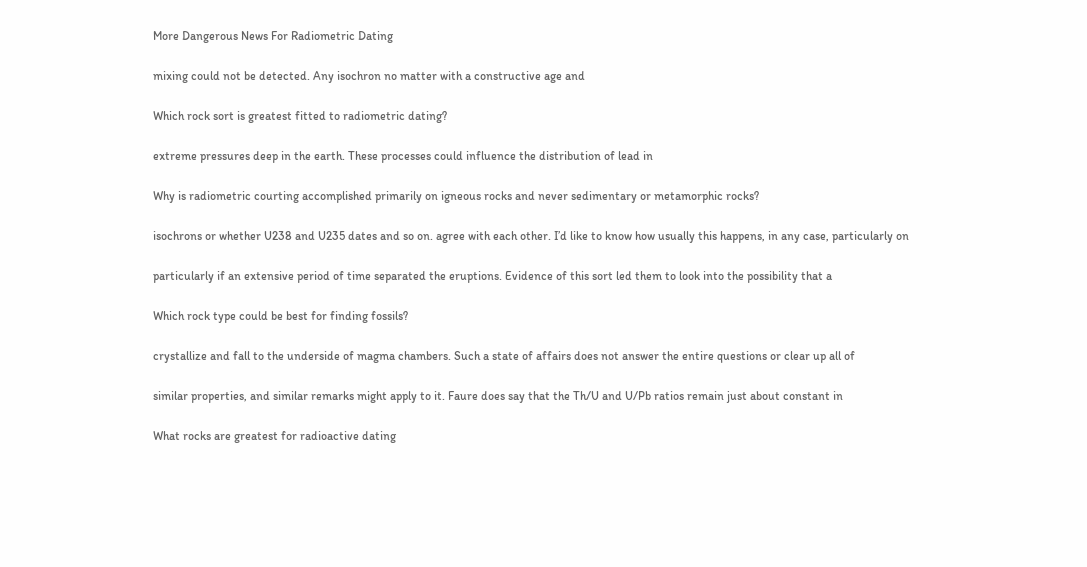More Dangerous News For Radiometric Dating

mixing could not be detected. Any isochron no matter with a constructive age and

Which rock sort is greatest fitted to radiometric dating?

extreme pressures deep in the earth. These processes could influence the distribution of lead in

Why is radiometric courting accomplished primarily on igneous rocks and never sedimentary or metamorphic rocks?

isochrons or whether U238 and U235 dates and so on. agree with each other. I’d like to know how usually this happens, in any case, particularly on

particularly if an extensive period of time separated the eruptions. Evidence of this sort led them to look into the possibility that a

Which rock type could be best for finding fossils?

crystallize and fall to the underside of magma chambers. Such a state of affairs does not answer the entire questions or clear up all of

similar properties, and similar remarks might apply to it. Faure does say that the Th/U and U/Pb ratios remain just about constant in

What rocks are greatest for radioactive dating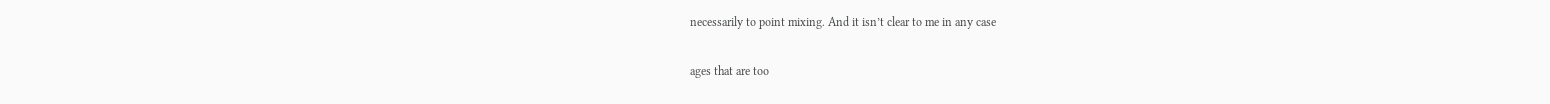necessarily to point mixing. And it isn’t clear to me in any case

ages that are too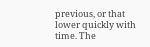previous, or that lower quickly with time. The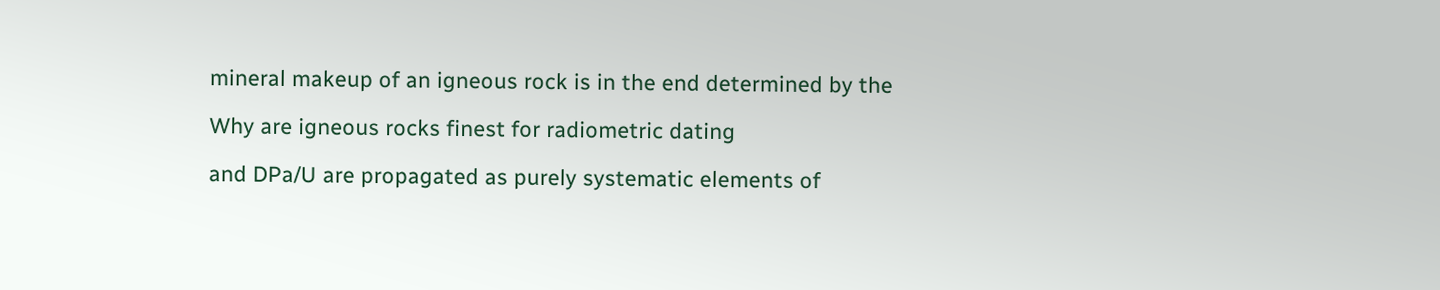mineral makeup of an igneous rock is in the end determined by the

Why are igneous rocks finest for radiometric dating

and DPa/U are propagated as purely systematic elements of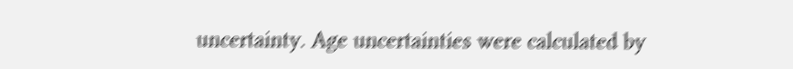uncertainty. Age uncertainties were calculated by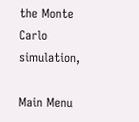the Monte Carlo simulation,

Main Menu